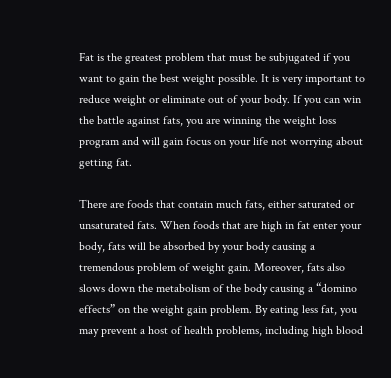Fat is the greatest problem that must be subjugated if you want to gain the best weight possible. It is very important to reduce weight or eliminate out of your body. If you can win the battle against fats, you are winning the weight loss program and will gain focus on your life not worrying about getting fat.

There are foods that contain much fats, either saturated or unsaturated fats. When foods that are high in fat enter your body, fats will be absorbed by your body causing a tremendous problem of weight gain. Moreover, fats also slows down the metabolism of the body causing a “domino effects” on the weight gain problem. By eating less fat, you may prevent a host of health problems, including high blood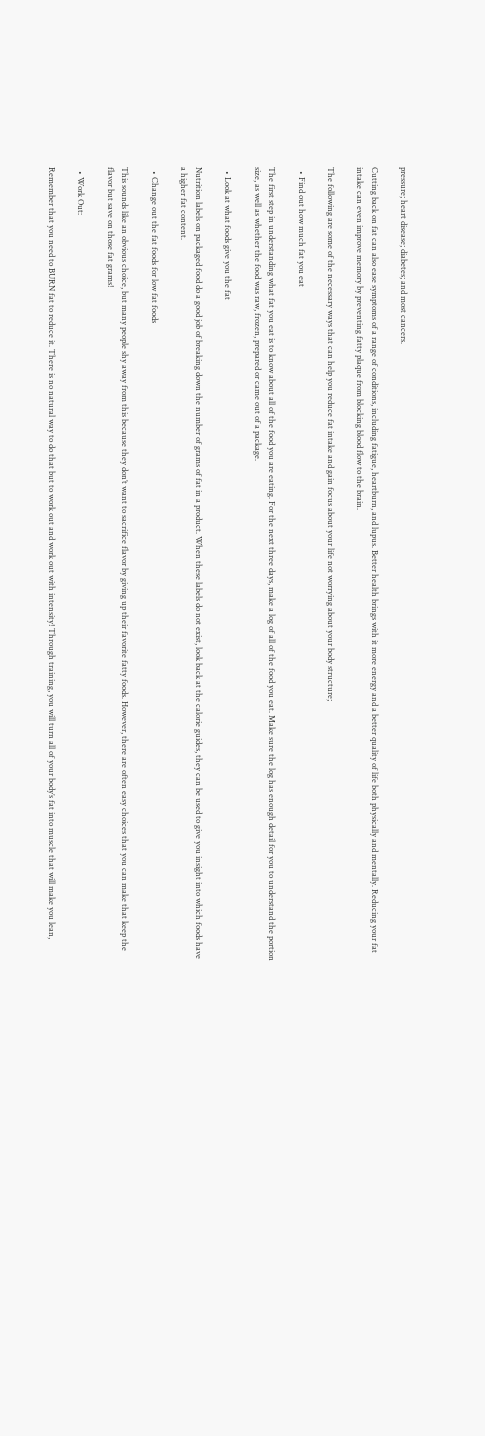pressure; heart disease; diabetes; and most cancers.

Cutting back on fat can also ease symptoms of a range of conditions, including fatigue, heartburn, and lupus. Better health brings with it more energy and a better quality of life both physically and mentally. Reducing your fat intake can even improve memory by preventing fatty plaque from blocking blood flow to the brain.

The following are some of the necessary ways that can help you reduce fat intake and gain focus about your life not worrying about your body structure;

  • Find out how much fat you eat

The first step in understanding what fat you eat is to know about all of the food you are eating. For the next three days, make a log of all of the food you eat. Make sure the log has enough detail for you to understand the portion size, as well as whether the food was raw, frozen, prepared or came out of a package.

  • Look at what foods give you the fat

Nutrition labels on packaged food do a good job of breaking down the number of grams of fat in a product. When these labels do not exist, look back at the calorie guides, they can be used to give you insight into which foods have a higher fat content.

  • Change out the fat foods for low fat foods

This sounds like an obvious choice, but many people shy away from this because they don’t want to sacrifice flavor by giving up their favorite fatty foods. However, there are often easy choices that you can make that keep the flavor but save on those fat grams!

  • Work Out:

Remember that you need to BURN fat to reduce it. There is no natural way to do that but to work out and work out with intensity! Through training, you will turn all of your body’s fat into muscle that will make you lean,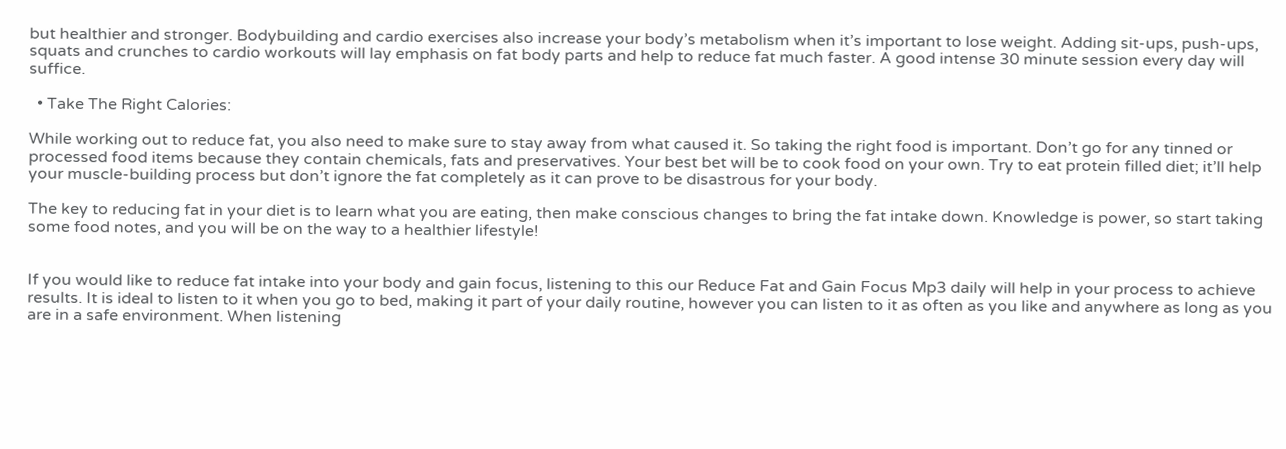but healthier and stronger. Bodybuilding and cardio exercises also increase your body’s metabolism when it’s important to lose weight. Adding sit-ups, push-ups, squats and crunches to cardio workouts will lay emphasis on fat body parts and help to reduce fat much faster. A good intense 30 minute session every day will suffice.

  • Take The Right Calories:

While working out to reduce fat, you also need to make sure to stay away from what caused it. So taking the right food is important. Don’t go for any tinned or processed food items because they contain chemicals, fats and preservatives. Your best bet will be to cook food on your own. Try to eat protein filled diet; it’ll help your muscle-building process but don’t ignore the fat completely as it can prove to be disastrous for your body.

The key to reducing fat in your diet is to learn what you are eating, then make conscious changes to bring the fat intake down. Knowledge is power, so start taking some food notes, and you will be on the way to a healthier lifestyle!


If you would like to reduce fat intake into your body and gain focus, listening to this our Reduce Fat and Gain Focus Mp3 daily will help in your process to achieve results. It is ideal to listen to it when you go to bed, making it part of your daily routine, however you can listen to it as often as you like and anywhere as long as you are in a safe environment. When listening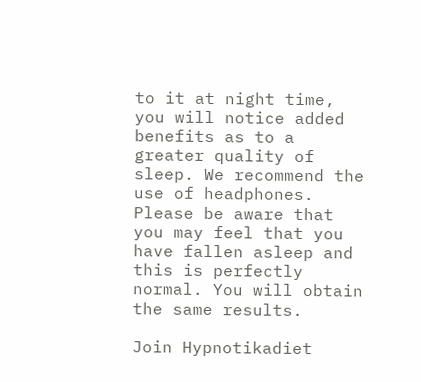to it at night time, you will notice added benefits as to a greater quality of sleep. We recommend the use of headphones. Please be aware that you may feel that you have fallen asleep and this is perfectly normal. You will obtain the same results.

Join Hypnotikadiet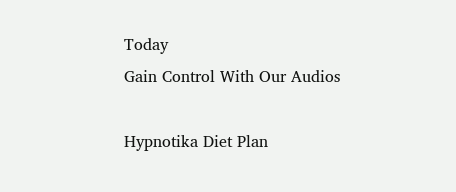Today
Gain Control With Our Audios

Hypnotika Diet Plan